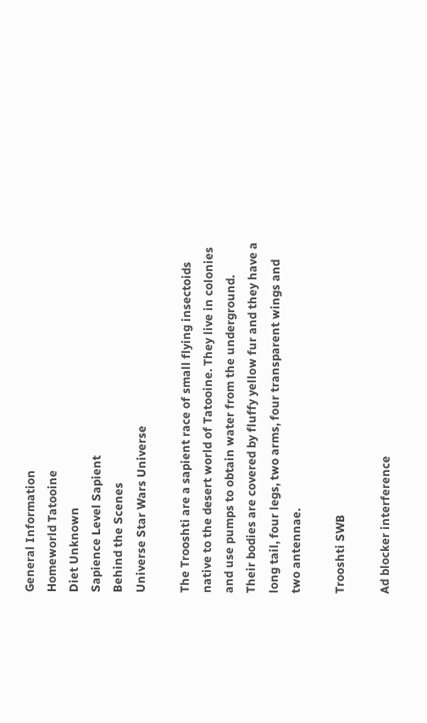General Information
Homeworld Tatooine
Diet Unknown
Sapience Level Sapient
Behind the Scenes
Universe Star Wars Universe

The Trooshti are a sapient race of small flying insectoids native to the desert world of Tatooine. They live in colonies and use pumps to obtain water from the underground. Their bodies are covered by fluffy yellow fur and they have a long tail, four legs, two arms, four transparent wings and two antennae.

Trooshti SWB

Ad blocker interference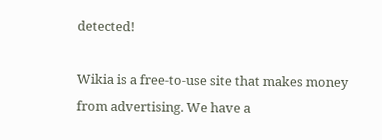detected!

Wikia is a free-to-use site that makes money from advertising. We have a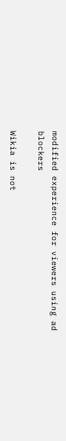modified experience for viewers using ad blockers

Wikia is not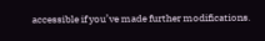accessible if you’ve made further modifications.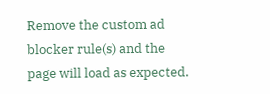Remove the custom ad blocker rule(s) and the page will load as expected.